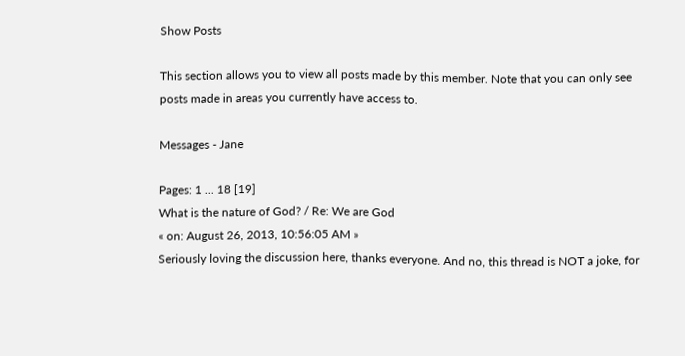Show Posts

This section allows you to view all posts made by this member. Note that you can only see posts made in areas you currently have access to.

Messages - Jane

Pages: 1 ... 18 [19]
What is the nature of God? / Re: We are God
« on: August 26, 2013, 10:56:05 AM »
Seriously loving the discussion here, thanks everyone. And no, this thread is NOT a joke, for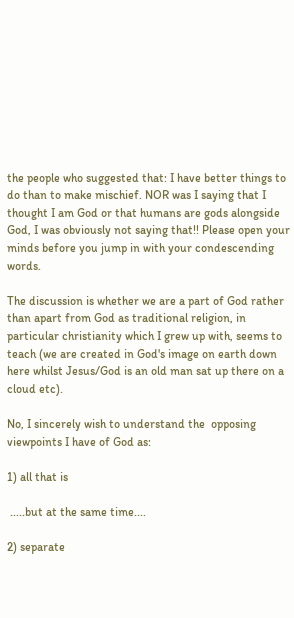the people who suggested that: I have better things to do than to make mischief. NOR was I saying that I thought I am God or that humans are gods alongside God, I was obviously not saying that!! Please open your minds before you jump in with your condescending words.

The discussion is whether we are a part of God rather than apart from God as traditional religion, in particular christianity which I grew up with, seems to teach (we are created in God's image on earth down here whilst Jesus/God is an old man sat up there on a cloud etc).

No, I sincerely wish to understand the  opposing viewpoints I have of God as:

1) all that is

 .....but at the same time....

2) separate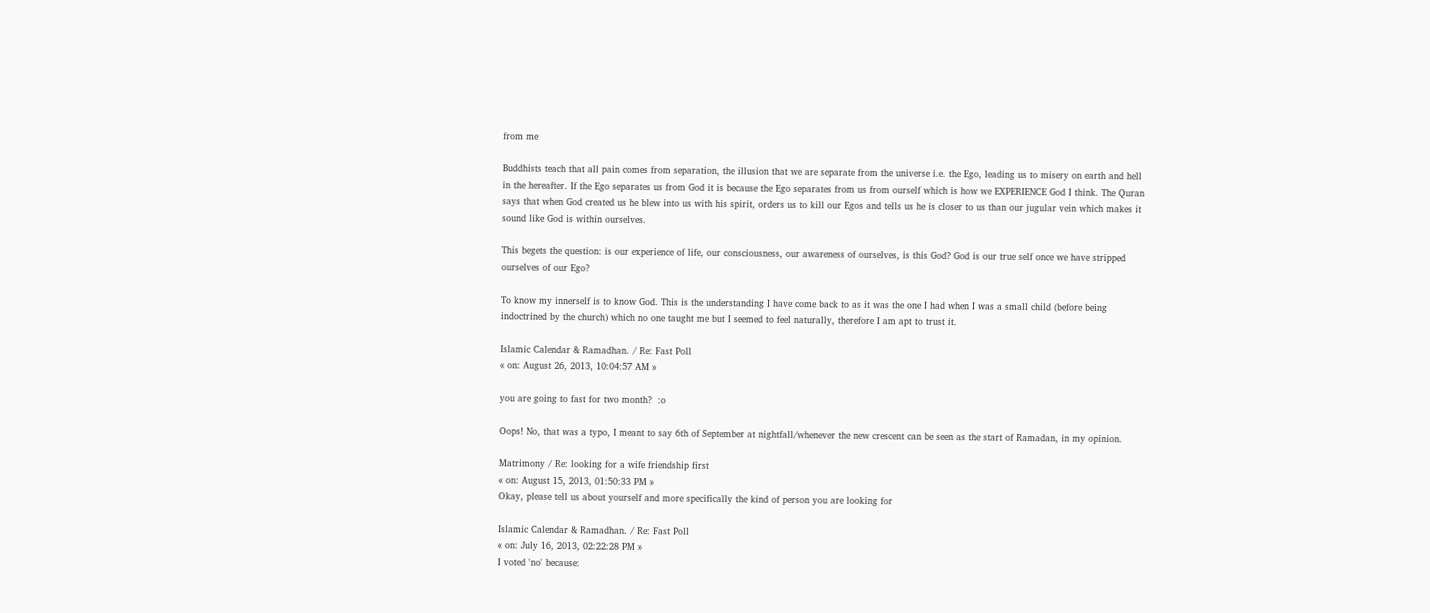from me

Buddhists teach that all pain comes from separation, the illusion that we are separate from the universe i.e. the Ego, leading us to misery on earth and hell in the hereafter. If the Ego separates us from God it is because the Ego separates from us from ourself which is how we EXPERIENCE God I think. The Quran says that when God created us he blew into us with his spirit, orders us to kill our Egos and tells us he is closer to us than our jugular vein which makes it sound like God is within ourselves.

This begets the question: is our experience of life, our consciousness, our awareness of ourselves, is this God? God is our true self once we have stripped ourselves of our Ego?

To know my innerself is to know God. This is the understanding I have come back to as it was the one I had when I was a small child (before being indoctrined by the church) which no one taught me but I seemed to feel naturally, therefore I am apt to trust it.

Islamic Calendar & Ramadhan. / Re: Fast Poll
« on: August 26, 2013, 10:04:57 AM »

you are going to fast for two month?  :o

Oops! No, that was a typo, I meant to say 6th of September at nightfall/whenever the new crescent can be seen as the start of Ramadan, in my opinion.

Matrimony / Re: looking for a wife friendship first
« on: August 15, 2013, 01:50:33 PM »
Okay, please tell us about yourself and more specifically the kind of person you are looking for

Islamic Calendar & Ramadhan. / Re: Fast Poll
« on: July 16, 2013, 02:22:28 PM »
I voted 'no' because: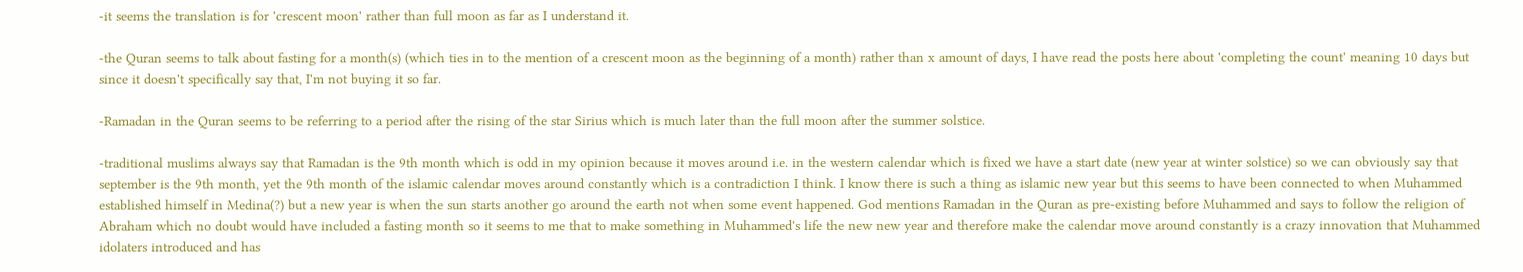-it seems the translation is for 'crescent moon' rather than full moon as far as I understand it.

-the Quran seems to talk about fasting for a month(s) (which ties in to the mention of a crescent moon as the beginning of a month) rather than x amount of days, I have read the posts here about 'completing the count' meaning 10 days but since it doesn't specifically say that, I'm not buying it so far.

-Ramadan in the Quran seems to be referring to a period after the rising of the star Sirius which is much later than the full moon after the summer solstice.

-traditional muslims always say that Ramadan is the 9th month which is odd in my opinion because it moves around i.e. in the western calendar which is fixed we have a start date (new year at winter solstice) so we can obviously say that september is the 9th month, yet the 9th month of the islamic calendar moves around constantly which is a contradiction I think. I know there is such a thing as islamic new year but this seems to have been connected to when Muhammed established himself in Medina(?) but a new year is when the sun starts another go around the earth not when some event happened. God mentions Ramadan in the Quran as pre-existing before Muhammed and says to follow the religion of Abraham which no doubt would have included a fasting month so it seems to me that to make something in Muhammed's life the new new year and therefore make the calendar move around constantly is a crazy innovation that Muhammed idolaters introduced and has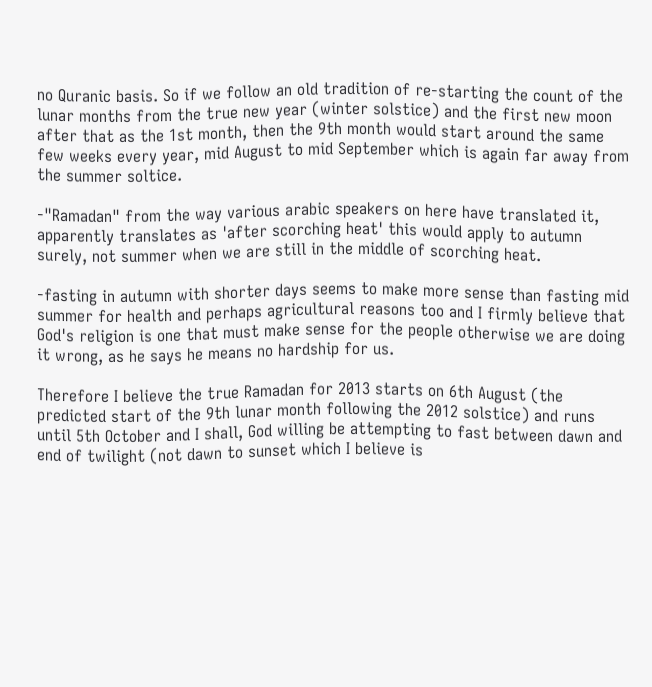no Quranic basis. So if we follow an old tradition of re-starting the count of the lunar months from the true new year (winter solstice) and the first new moon after that as the 1st month, then the 9th month would start around the same few weeks every year, mid August to mid September which is again far away from the summer soltice.

-"Ramadan" from the way various arabic speakers on here have translated it, apparently translates as 'after scorching heat' this would apply to autumn surely, not summer when we are still in the middle of scorching heat.

-fasting in autumn with shorter days seems to make more sense than fasting mid summer for health and perhaps agricultural reasons too and I firmly believe that God's religion is one that must make sense for the people otherwise we are doing it wrong, as he says he means no hardship for us.

Therefore I believe the true Ramadan for 2013 starts on 6th August (the predicted start of the 9th lunar month following the 2012 solstice) and runs until 5th October and I shall, God willing be attempting to fast between dawn and end of twilight (not dawn to sunset which I believe is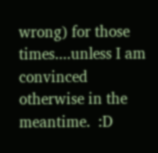wrong) for those times....unless I am convinced otherwise in the meantime.  :D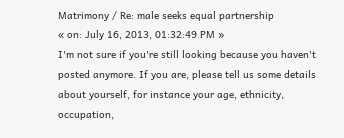Matrimony / Re: male seeks equal partnership
« on: July 16, 2013, 01:32:49 PM »
I'm not sure if you're still looking because you haven't posted anymore. If you are, please tell us some details about yourself, for instance your age, ethnicity, occupation,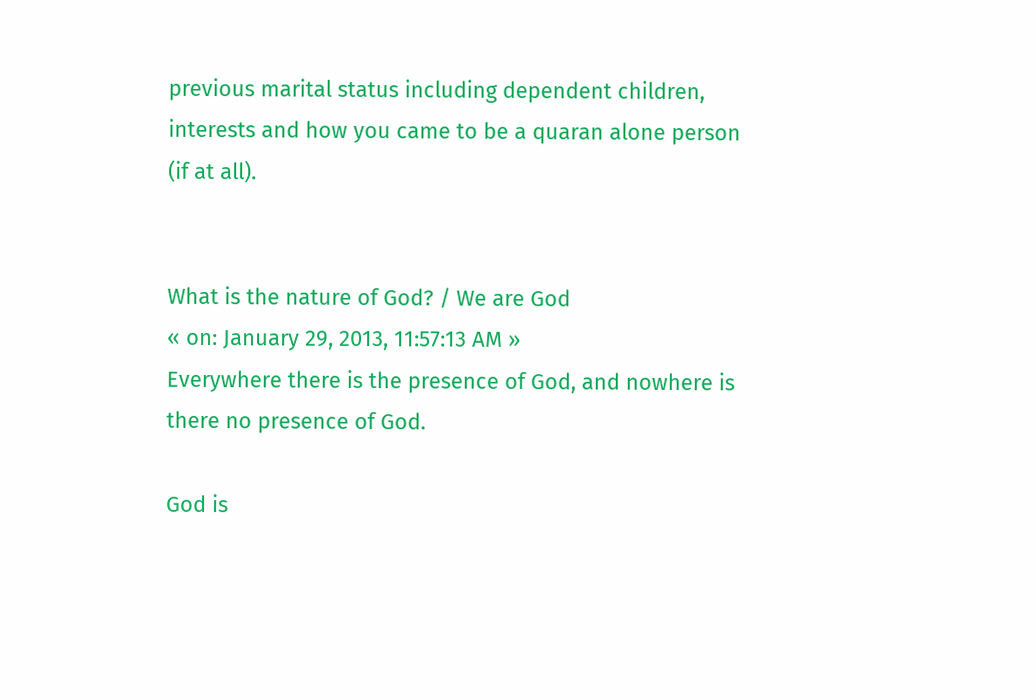previous marital status including dependent children, interests and how you came to be a quaran alone person (if at all).


What is the nature of God? / We are God
« on: January 29, 2013, 11:57:13 AM »
Everywhere there is the presence of God, and nowhere is there no presence of God.

God is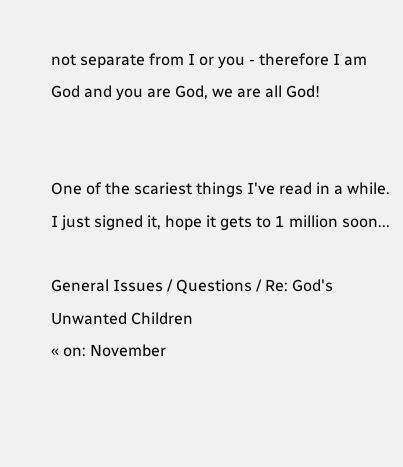not separate from I or you - therefore I am God and you are God, we are all God!


One of the scariest things I've read in a while. I just signed it, hope it gets to 1 million soon...

General Issues / Questions / Re: God's Unwanted Children
« on: November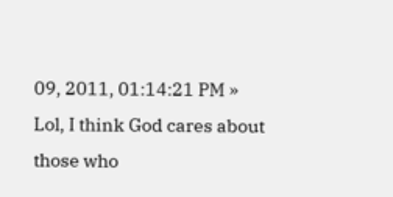09, 2011, 01:14:21 PM »
Lol, I think God cares about those who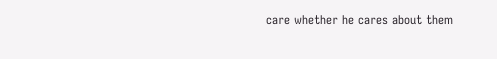care whether he cares about them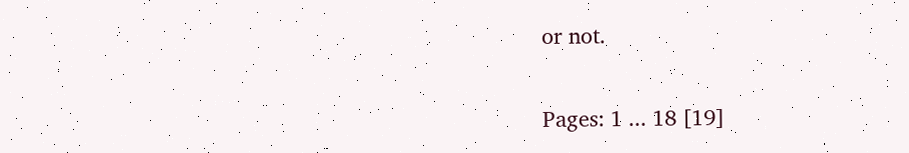or not.

Pages: 1 ... 18 [19]